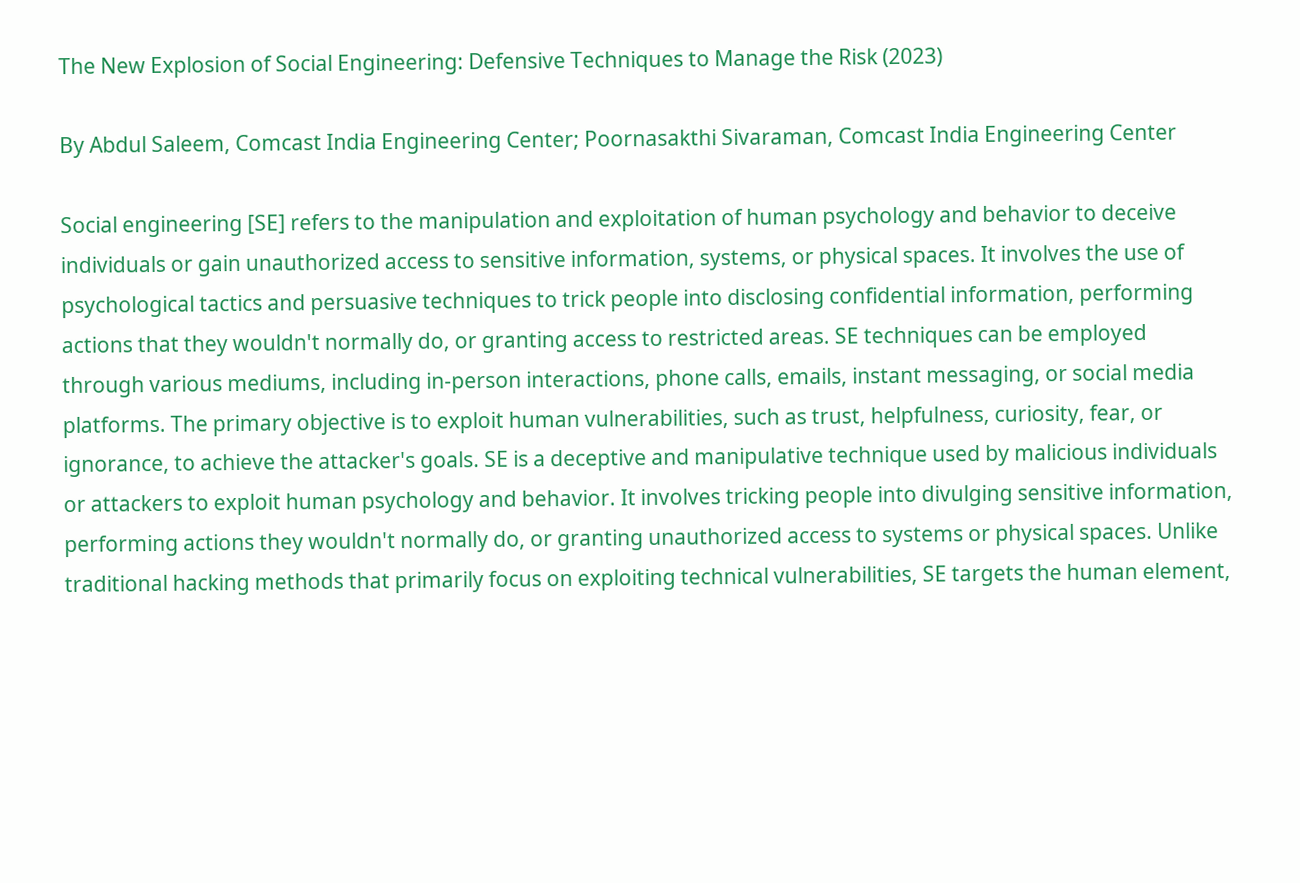The New Explosion of Social Engineering: Defensive Techniques to Manage the Risk (2023)

By Abdul Saleem, Comcast India Engineering Center; Poornasakthi Sivaraman, Comcast India Engineering Center

Social engineering [SE] refers to the manipulation and exploitation of human psychology and behavior to deceive individuals or gain unauthorized access to sensitive information, systems, or physical spaces. It involves the use of psychological tactics and persuasive techniques to trick people into disclosing confidential information, performing actions that they wouldn't normally do, or granting access to restricted areas. SE techniques can be employed through various mediums, including in-person interactions, phone calls, emails, instant messaging, or social media platforms. The primary objective is to exploit human vulnerabilities, such as trust, helpfulness, curiosity, fear, or ignorance, to achieve the attacker's goals. SE is a deceptive and manipulative technique used by malicious individuals or attackers to exploit human psychology and behavior. It involves tricking people into divulging sensitive information, performing actions they wouldn't normally do, or granting unauthorized access to systems or physical spaces. Unlike traditional hacking methods that primarily focus on exploiting technical vulnerabilities, SE targets the human element,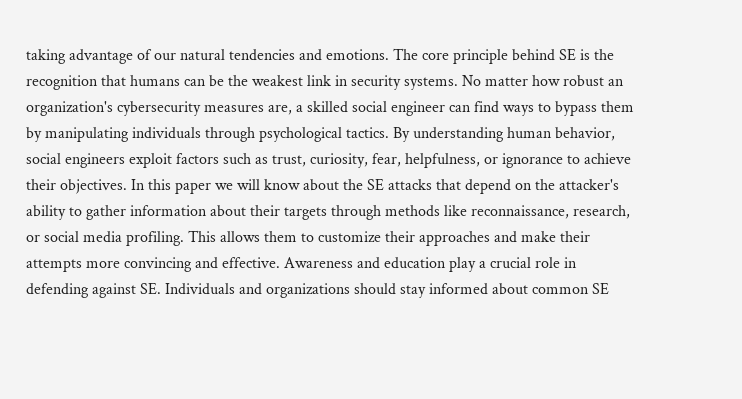taking advantage of our natural tendencies and emotions. The core principle behind SE is the recognition that humans can be the weakest link in security systems. No matter how robust an organization's cybersecurity measures are, a skilled social engineer can find ways to bypass them by manipulating individuals through psychological tactics. By understanding human behavior, social engineers exploit factors such as trust, curiosity, fear, helpfulness, or ignorance to achieve their objectives. In this paper we will know about the SE attacks that depend on the attacker's ability to gather information about their targets through methods like reconnaissance, research, or social media profiling. This allows them to customize their approaches and make their attempts more convincing and effective. Awareness and education play a crucial role in defending against SE. Individuals and organizations should stay informed about common SE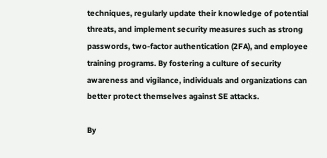techniques, regularly update their knowledge of potential threats, and implement security measures such as strong passwords, two-factor authentication (2FA), and employee training programs. By fostering a culture of security awareness and vigilance, individuals and organizations can better protect themselves against SE attacks.

By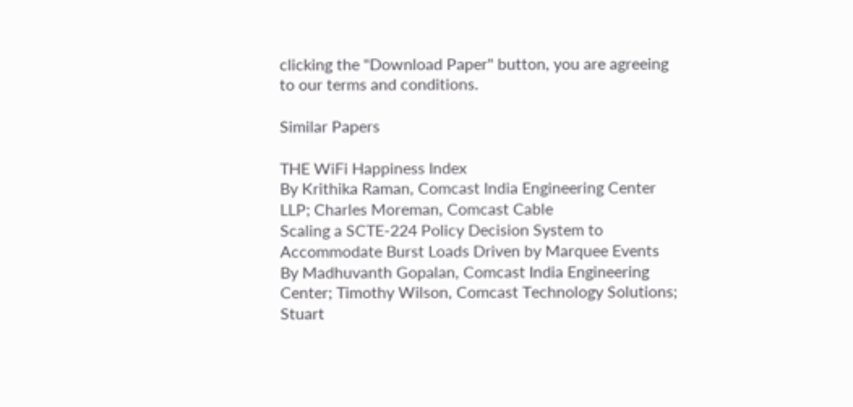clicking the "Download Paper" button, you are agreeing to our terms and conditions.

Similar Papers

THE WiFi Happiness Index
By Krithika Raman, Comcast India Engineering Center LLP; Charles Moreman, Comcast Cable
Scaling a SCTE-224 Policy Decision System to Accommodate Burst Loads Driven by Marquee Events
By Madhuvanth Gopalan, Comcast India Engineering Center; Timothy Wilson, Comcast Technology Solutions; Stuart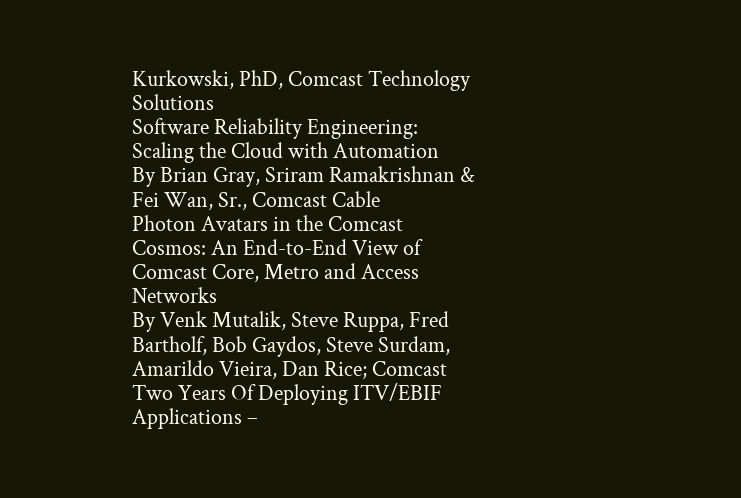Kurkowski, PhD, Comcast Technology Solutions
Software Reliability Engineering: Scaling the Cloud with Automation
By Brian Gray, Sriram Ramakrishnan & Fei Wan, Sr., Comcast Cable
Photon Avatars in the Comcast Cosmos: An End-to-End View of Comcast Core, Metro and Access Networks
By Venk Mutalik, Steve Ruppa, Fred Bartholf, Bob Gaydos, Steve Surdam, Amarildo Vieira, Dan Rice; Comcast
Two Years Of Deploying ITV/EBIF Applications –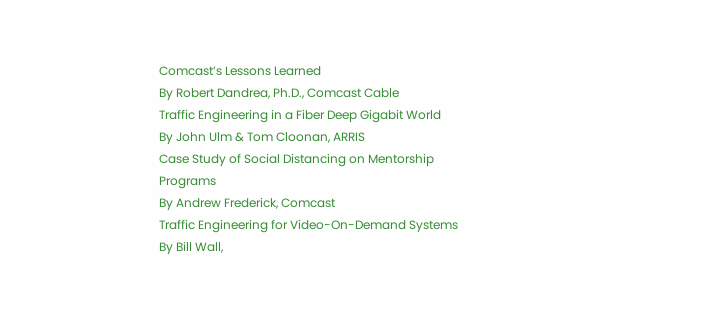Comcast’s Lessons Learned
By Robert Dandrea, Ph.D., Comcast Cable
Traffic Engineering in a Fiber Deep Gigabit World
By John Ulm & Tom Cloonan, ARRIS
Case Study of Social Distancing on Mentorship Programs
By Andrew Frederick, Comcast
Traffic Engineering for Video-On-Demand Systems
By Bill Wall,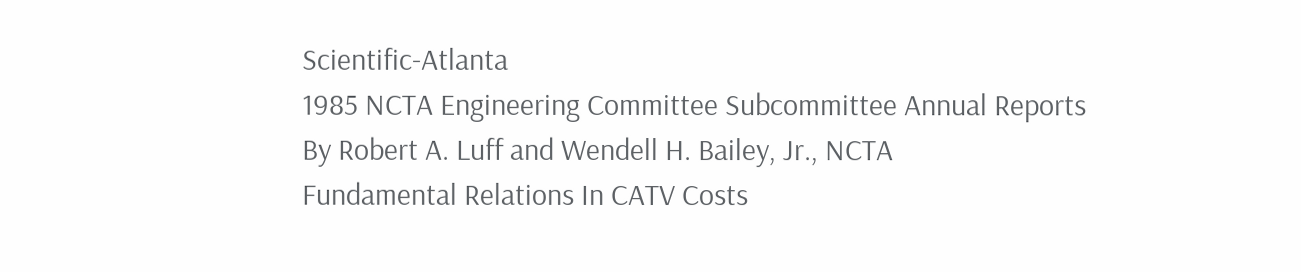Scientific-Atlanta
1985 NCTA Engineering Committee Subcommittee Annual Reports
By Robert A. Luff and Wendell H. Bailey, Jr., NCTA
Fundamental Relations In CATV Costs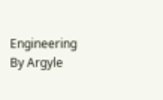Engineering
By Argyle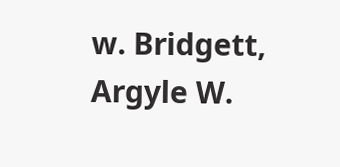w. Bridgett, Argyle W.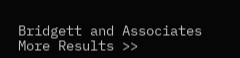Bridgett and Associates
More Results >>